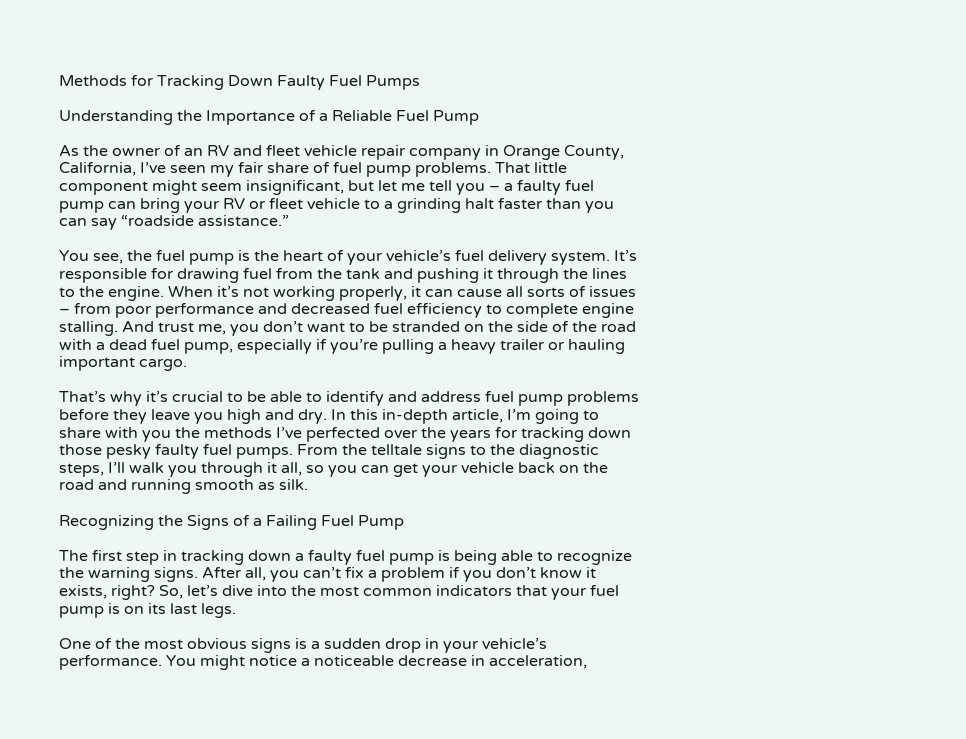Methods for Tracking Down Faulty Fuel Pumps

Understanding the Importance of a Reliable Fuel Pump

As the owner of an RV and fleet vehicle repair company in Orange County, California, I’ve seen my fair share of fuel pump problems. That little component might seem insignificant, but let me tell you – a faulty fuel pump can bring your RV or fleet vehicle to a grinding halt faster than you can say “roadside assistance.”

You see, the fuel pump is the heart of your vehicle’s fuel delivery system. It’s responsible for drawing fuel from the tank and pushing it through the lines to the engine. When it’s not working properly, it can cause all sorts of issues – from poor performance and decreased fuel efficiency to complete engine stalling. And trust me, you don’t want to be stranded on the side of the road with a dead fuel pump, especially if you’re pulling a heavy trailer or hauling important cargo.

That’s why it’s crucial to be able to identify and address fuel pump problems before they leave you high and dry. In this in-depth article, I’m going to share with you the methods I’ve perfected over the years for tracking down those pesky faulty fuel pumps. From the telltale signs to the diagnostic steps, I’ll walk you through it all, so you can get your vehicle back on the road and running smooth as silk.

Recognizing the Signs of a Failing Fuel Pump

The first step in tracking down a faulty fuel pump is being able to recognize the warning signs. After all, you can’t fix a problem if you don’t know it exists, right? So, let’s dive into the most common indicators that your fuel pump is on its last legs.

One of the most obvious signs is a sudden drop in your vehicle’s performance. You might notice a noticeable decrease in acceleration,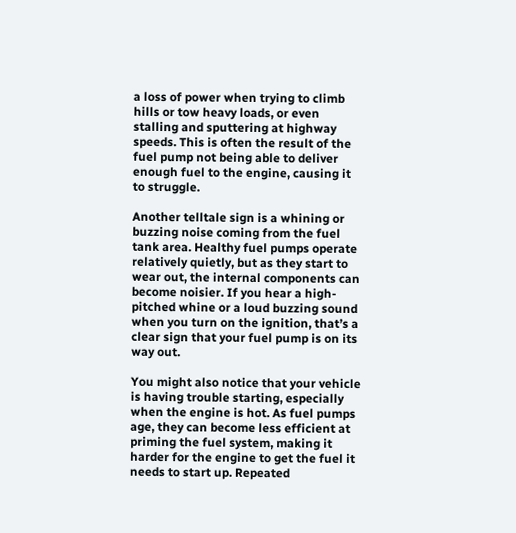a loss of power when trying to climb hills or tow heavy loads, or even stalling and sputtering at highway speeds. This is often the result of the fuel pump not being able to deliver enough fuel to the engine, causing it to struggle.

Another telltale sign is a whining or buzzing noise coming from the fuel tank area. Healthy fuel pumps operate relatively quietly, but as they start to wear out, the internal components can become noisier. If you hear a high-pitched whine or a loud buzzing sound when you turn on the ignition, that’s a clear sign that your fuel pump is on its way out.

You might also notice that your vehicle is having trouble starting, especially when the engine is hot. As fuel pumps age, they can become less efficient at priming the fuel system, making it harder for the engine to get the fuel it needs to start up. Repeated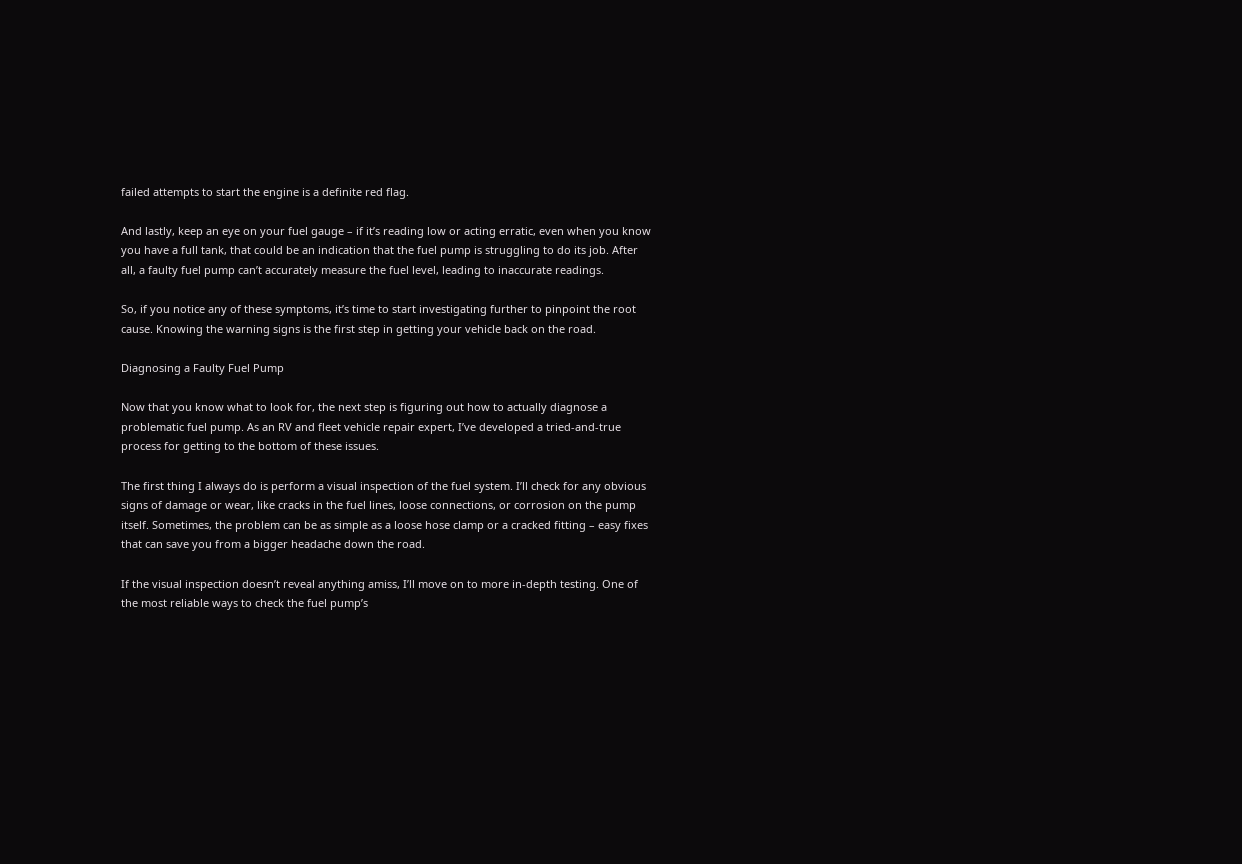failed attempts to start the engine is a definite red flag.

And lastly, keep an eye on your fuel gauge – if it’s reading low or acting erratic, even when you know you have a full tank, that could be an indication that the fuel pump is struggling to do its job. After all, a faulty fuel pump can’t accurately measure the fuel level, leading to inaccurate readings.

So, if you notice any of these symptoms, it’s time to start investigating further to pinpoint the root cause. Knowing the warning signs is the first step in getting your vehicle back on the road.

Diagnosing a Faulty Fuel Pump

Now that you know what to look for, the next step is figuring out how to actually diagnose a problematic fuel pump. As an RV and fleet vehicle repair expert, I’ve developed a tried-and-true process for getting to the bottom of these issues.

The first thing I always do is perform a visual inspection of the fuel system. I’ll check for any obvious signs of damage or wear, like cracks in the fuel lines, loose connections, or corrosion on the pump itself. Sometimes, the problem can be as simple as a loose hose clamp or a cracked fitting – easy fixes that can save you from a bigger headache down the road.

If the visual inspection doesn’t reveal anything amiss, I’ll move on to more in-depth testing. One of the most reliable ways to check the fuel pump’s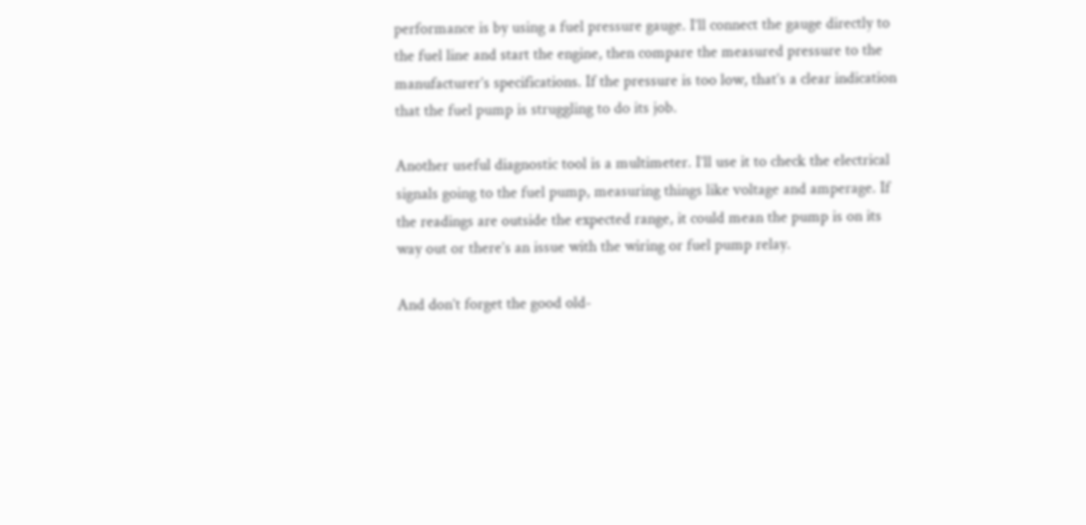performance is by using a fuel pressure gauge. I’ll connect the gauge directly to the fuel line and start the engine, then compare the measured pressure to the manufacturer’s specifications. If the pressure is too low, that’s a clear indication that the fuel pump is struggling to do its job.

Another useful diagnostic tool is a multimeter. I’ll use it to check the electrical signals going to the fuel pump, measuring things like voltage and amperage. If the readings are outside the expected range, it could mean the pump is on its way out or there’s an issue with the wiring or fuel pump relay.

And don’t forget the good old-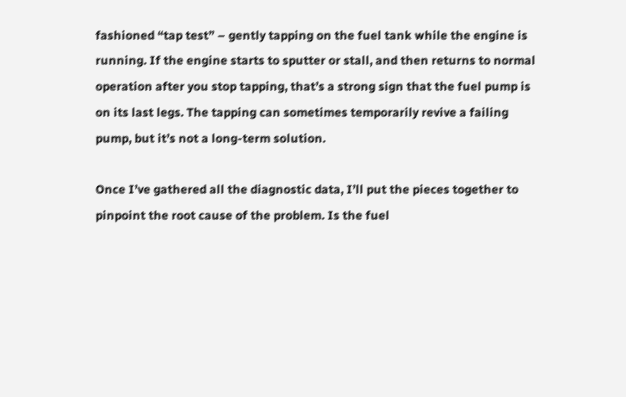fashioned “tap test” – gently tapping on the fuel tank while the engine is running. If the engine starts to sputter or stall, and then returns to normal operation after you stop tapping, that’s a strong sign that the fuel pump is on its last legs. The tapping can sometimes temporarily revive a failing pump, but it’s not a long-term solution.

Once I’ve gathered all the diagnostic data, I’ll put the pieces together to pinpoint the root cause of the problem. Is the fuel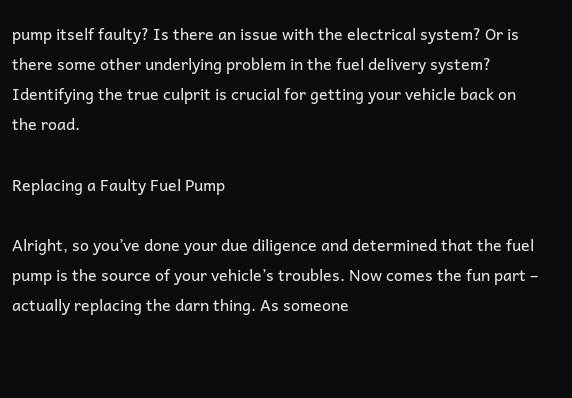pump itself faulty? Is there an issue with the electrical system? Or is there some other underlying problem in the fuel delivery system? Identifying the true culprit is crucial for getting your vehicle back on the road.

Replacing a Faulty Fuel Pump

Alright, so you’ve done your due diligence and determined that the fuel pump is the source of your vehicle’s troubles. Now comes the fun part – actually replacing the darn thing. As someone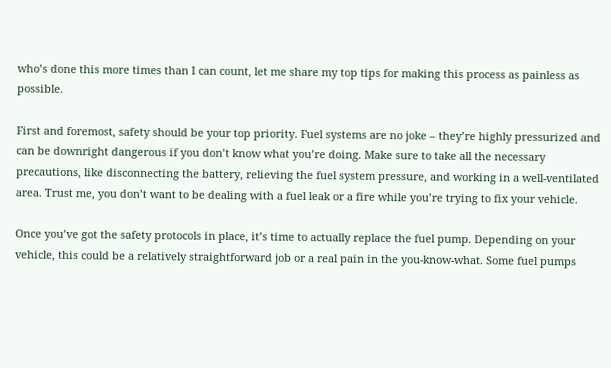who’s done this more times than I can count, let me share my top tips for making this process as painless as possible.

First and foremost, safety should be your top priority. Fuel systems are no joke – they’re highly pressurized and can be downright dangerous if you don’t know what you’re doing. Make sure to take all the necessary precautions, like disconnecting the battery, relieving the fuel system pressure, and working in a well-ventilated area. Trust me, you don’t want to be dealing with a fuel leak or a fire while you’re trying to fix your vehicle.

Once you’ve got the safety protocols in place, it’s time to actually replace the fuel pump. Depending on your vehicle, this could be a relatively straightforward job or a real pain in the you-know-what. Some fuel pumps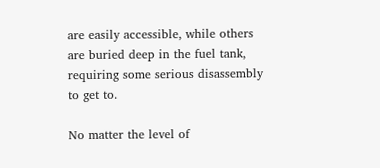are easily accessible, while others are buried deep in the fuel tank, requiring some serious disassembly to get to.

No matter the level of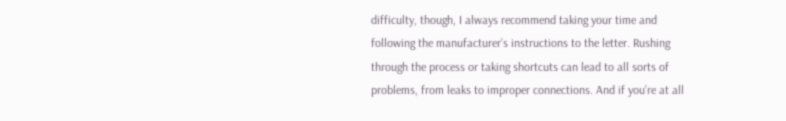difficulty, though, I always recommend taking your time and following the manufacturer’s instructions to the letter. Rushing through the process or taking shortcuts can lead to all sorts of problems, from leaks to improper connections. And if you’re at all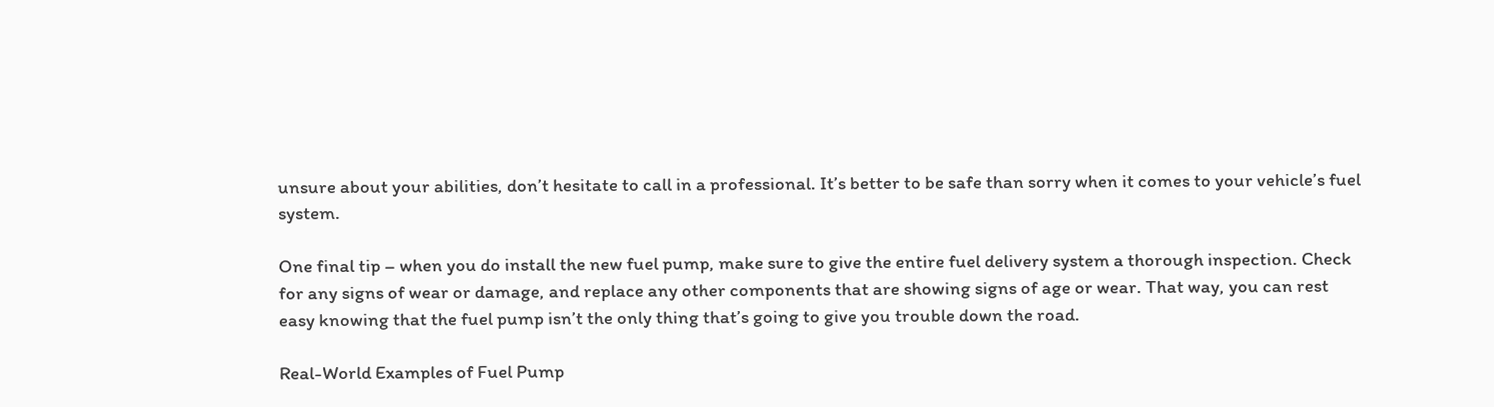unsure about your abilities, don’t hesitate to call in a professional. It’s better to be safe than sorry when it comes to your vehicle’s fuel system.

One final tip – when you do install the new fuel pump, make sure to give the entire fuel delivery system a thorough inspection. Check for any signs of wear or damage, and replace any other components that are showing signs of age or wear. That way, you can rest easy knowing that the fuel pump isn’t the only thing that’s going to give you trouble down the road.

Real-World Examples of Fuel Pump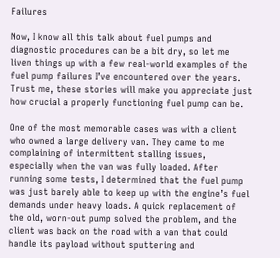Failures

Now, I know all this talk about fuel pumps and diagnostic procedures can be a bit dry, so let me liven things up with a few real-world examples of the fuel pump failures I’ve encountered over the years. Trust me, these stories will make you appreciate just how crucial a properly functioning fuel pump can be.

One of the most memorable cases was with a client who owned a large delivery van. They came to me complaining of intermittent stalling issues, especially when the van was fully loaded. After running some tests, I determined that the fuel pump was just barely able to keep up with the engine’s fuel demands under heavy loads. A quick replacement of the old, worn-out pump solved the problem, and the client was back on the road with a van that could handle its payload without sputtering and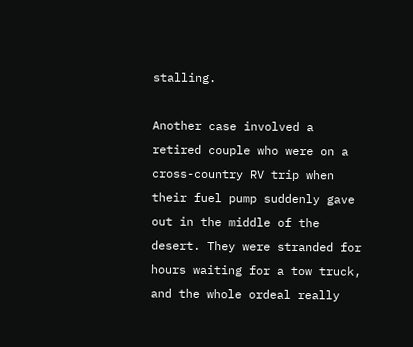stalling.

Another case involved a retired couple who were on a cross-country RV trip when their fuel pump suddenly gave out in the middle of the desert. They were stranded for hours waiting for a tow truck, and the whole ordeal really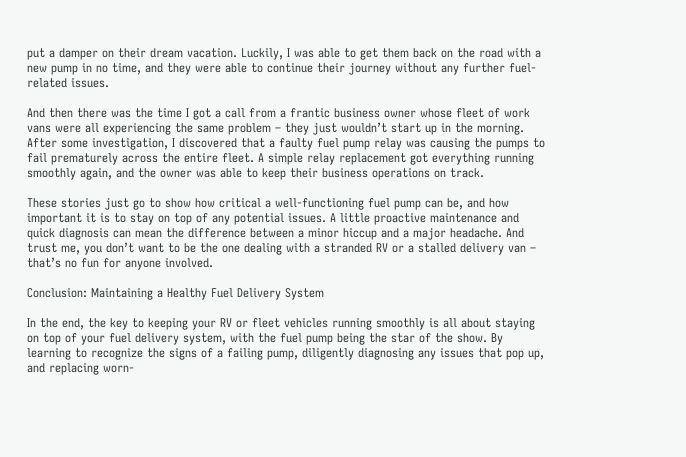put a damper on their dream vacation. Luckily, I was able to get them back on the road with a new pump in no time, and they were able to continue their journey without any further fuel-related issues.

And then there was the time I got a call from a frantic business owner whose fleet of work vans were all experiencing the same problem – they just wouldn’t start up in the morning. After some investigation, I discovered that a faulty fuel pump relay was causing the pumps to fail prematurely across the entire fleet. A simple relay replacement got everything running smoothly again, and the owner was able to keep their business operations on track.

These stories just go to show how critical a well-functioning fuel pump can be, and how important it is to stay on top of any potential issues. A little proactive maintenance and quick diagnosis can mean the difference between a minor hiccup and a major headache. And trust me, you don’t want to be the one dealing with a stranded RV or a stalled delivery van – that’s no fun for anyone involved.

Conclusion: Maintaining a Healthy Fuel Delivery System

In the end, the key to keeping your RV or fleet vehicles running smoothly is all about staying on top of your fuel delivery system, with the fuel pump being the star of the show. By learning to recognize the signs of a failing pump, diligently diagnosing any issues that pop up, and replacing worn-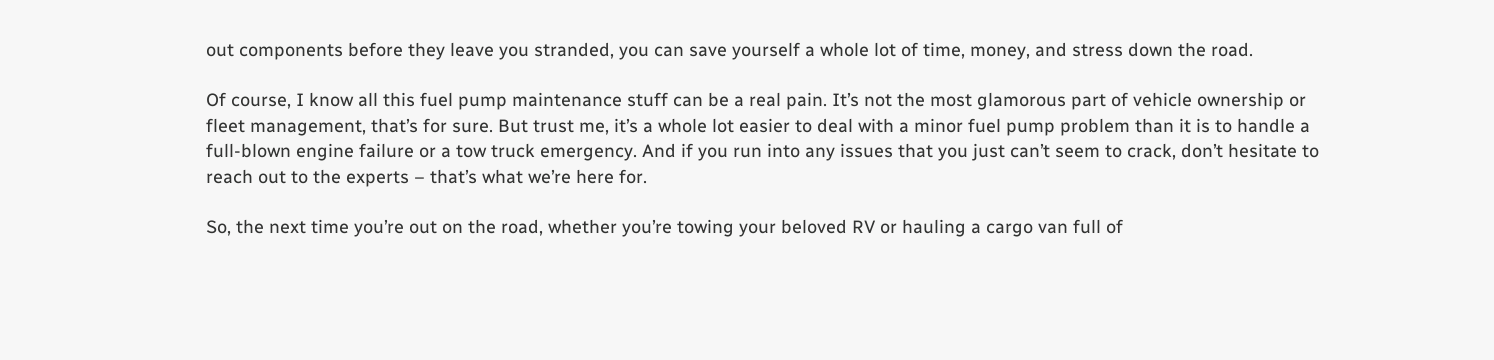out components before they leave you stranded, you can save yourself a whole lot of time, money, and stress down the road.

Of course, I know all this fuel pump maintenance stuff can be a real pain. It’s not the most glamorous part of vehicle ownership or fleet management, that’s for sure. But trust me, it’s a whole lot easier to deal with a minor fuel pump problem than it is to handle a full-blown engine failure or a tow truck emergency. And if you run into any issues that you just can’t seem to crack, don’t hesitate to reach out to the experts – that’s what we’re here for.

So, the next time you’re out on the road, whether you’re towing your beloved RV or hauling a cargo van full of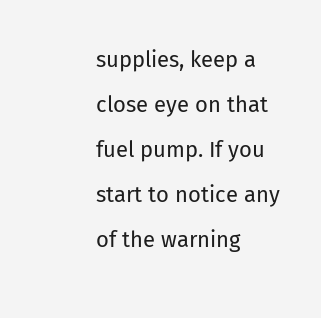supplies, keep a close eye on that fuel pump. If you start to notice any of the warning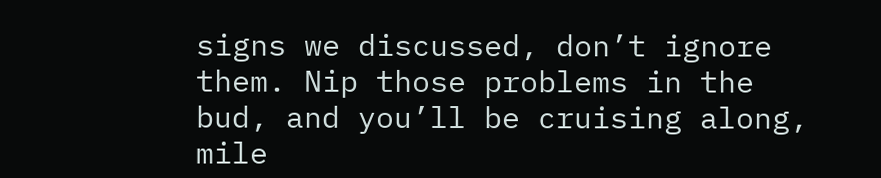signs we discussed, don’t ignore them. Nip those problems in the bud, and you’ll be cruising along, mile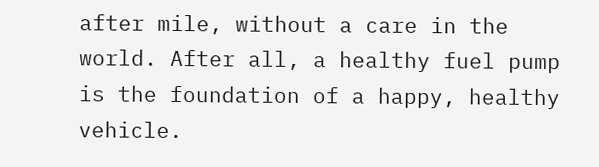after mile, without a care in the world. After all, a healthy fuel pump is the foundation of a happy, healthy vehicle.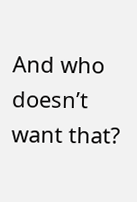And who doesn’t want that?